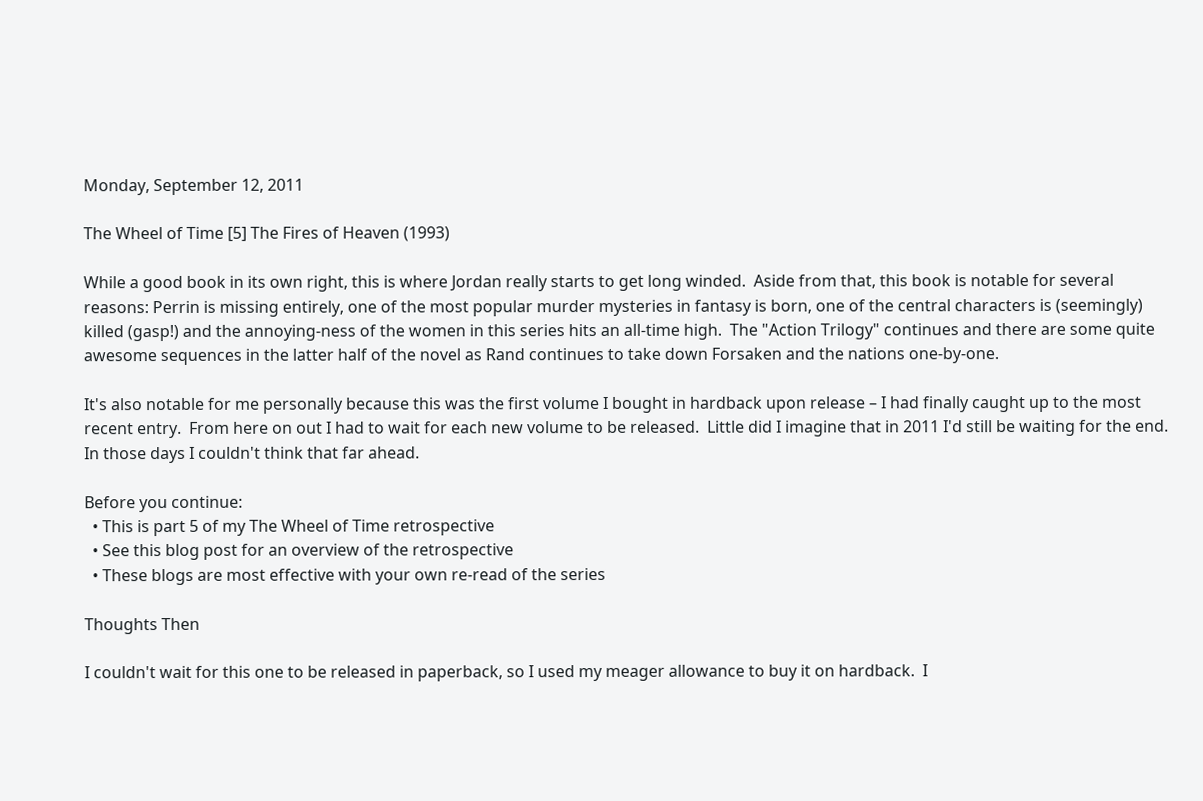Monday, September 12, 2011

The Wheel of Time [5] The Fires of Heaven (1993)

While a good book in its own right, this is where Jordan really starts to get long winded.  Aside from that, this book is notable for several reasons: Perrin is missing entirely, one of the most popular murder mysteries in fantasy is born, one of the central characters is (seemingly) killed (gasp!) and the annoying-ness of the women in this series hits an all-time high.  The "Action Trilogy" continues and there are some quite awesome sequences in the latter half of the novel as Rand continues to take down Forsaken and the nations one-by-one.

It's also notable for me personally because this was the first volume I bought in hardback upon release – I had finally caught up to the most recent entry.  From here on out I had to wait for each new volume to be released.  Little did I imagine that in 2011 I'd still be waiting for the end.  In those days I couldn't think that far ahead.

Before you continue:
  • This is part 5 of my The Wheel of Time retrospective
  • See this blog post for an overview of the retrospective
  • These blogs are most effective with your own re-read of the series

Thoughts Then

I couldn't wait for this one to be released in paperback, so I used my meager allowance to buy it on hardback.  I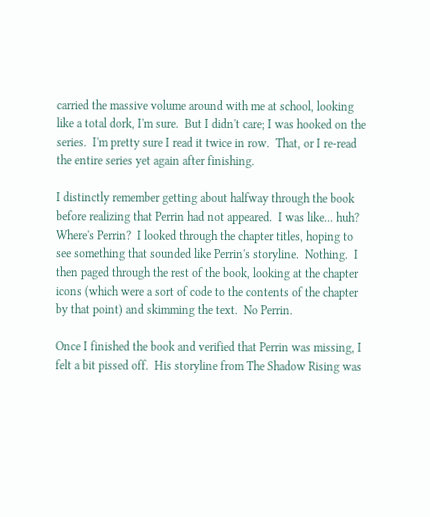carried the massive volume around with me at school, looking like a total dork, I'm sure.  But I didn't care; I was hooked on the series.  I'm pretty sure I read it twice in row.  That, or I re-read the entire series yet again after finishing.

I distinctly remember getting about halfway through the book before realizing that Perrin had not appeared.  I was like... huh?  Where's Perrin?  I looked through the chapter titles, hoping to see something that sounded like Perrin's storyline.  Nothing.  I then paged through the rest of the book, looking at the chapter icons (which were a sort of code to the contents of the chapter by that point) and skimming the text.  No Perrin.

Once I finished the book and verified that Perrin was missing, I felt a bit pissed off.  His storyline from The Shadow Rising was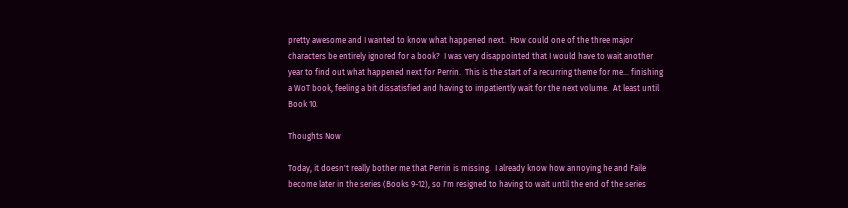pretty awesome and I wanted to know what happened next.  How could one of the three major characters be entirely ignored for a book?  I was very disappointed that I would have to wait another year to find out what happened next for Perrin.  This is the start of a recurring theme for me... finishing a WoT book, feeling a bit dissatisfied and having to impatiently wait for the next volume.  At least until Book 10.

Thoughts Now

Today, it doesn't really bother me that Perrin is missing.  I already know how annoying he and Faile become later in the series (Books 9-12), so I'm resigned to having to wait until the end of the series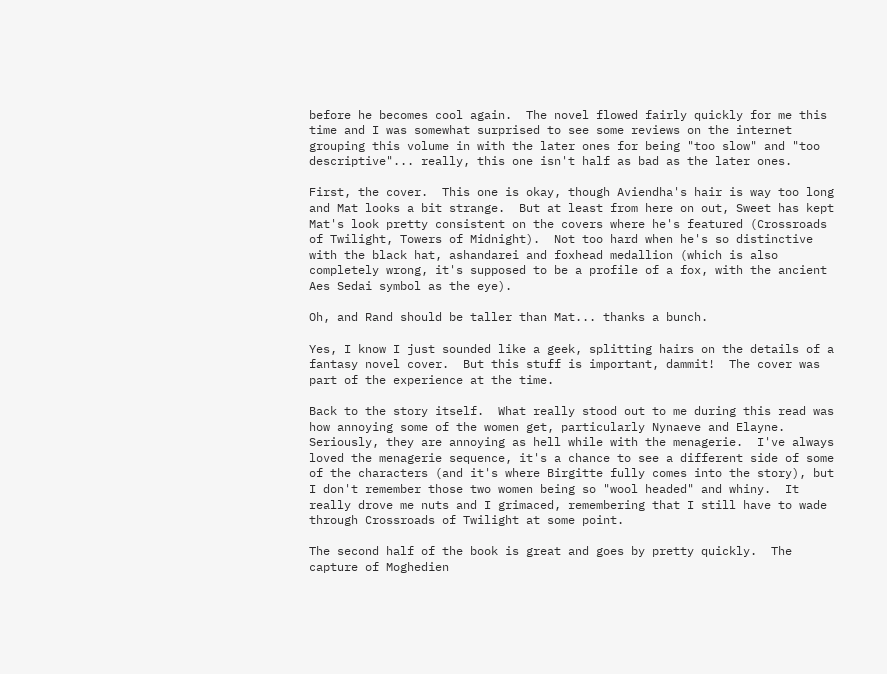before he becomes cool again.  The novel flowed fairly quickly for me this time and I was somewhat surprised to see some reviews on the internet grouping this volume in with the later ones for being "too slow" and "too descriptive"... really, this one isn't half as bad as the later ones.

First, the cover.  This one is okay, though Aviendha's hair is way too long and Mat looks a bit strange.  But at least from here on out, Sweet has kept Mat's look pretty consistent on the covers where he's featured (Crossroads of Twilight, Towers of Midnight).  Not too hard when he's so distinctive with the black hat, ashandarei and foxhead medallion (which is also completely wrong, it's supposed to be a profile of a fox, with the ancient Aes Sedai symbol as the eye).

Oh, and Rand should be taller than Mat... thanks a bunch.

Yes, I know I just sounded like a geek, splitting hairs on the details of a fantasy novel cover.  But this stuff is important, dammit!  The cover was part of the experience at the time.

Back to the story itself.  What really stood out to me during this read was how annoying some of the women get, particularly Nynaeve and Elayne.  Seriously, they are annoying as hell while with the menagerie.  I've always loved the menagerie sequence, it's a chance to see a different side of some of the characters (and it's where Birgitte fully comes into the story), but I don't remember those two women being so "wool headed" and whiny.  It really drove me nuts and I grimaced, remembering that I still have to wade through Crossroads of Twilight at some point.

The second half of the book is great and goes by pretty quickly.  The capture of Moghedien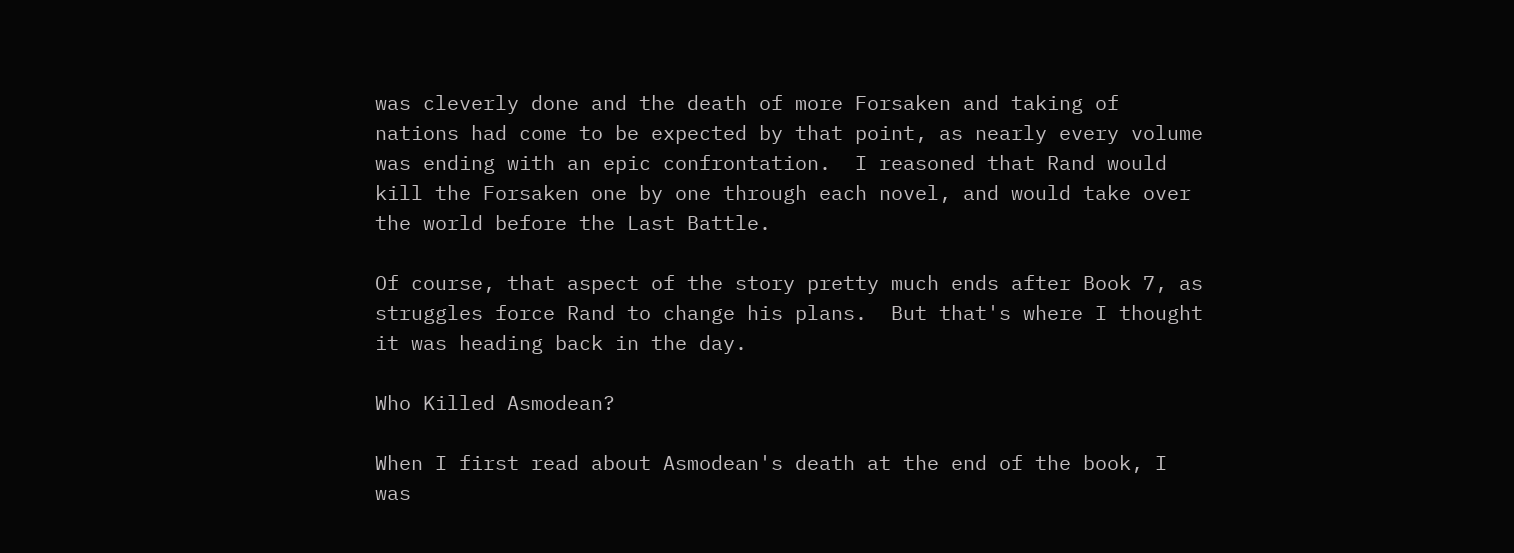was cleverly done and the death of more Forsaken and taking of nations had come to be expected by that point, as nearly every volume was ending with an epic confrontation.  I reasoned that Rand would kill the Forsaken one by one through each novel, and would take over the world before the Last Battle.

Of course, that aspect of the story pretty much ends after Book 7, as struggles force Rand to change his plans.  But that's where I thought it was heading back in the day.

Who Killed Asmodean?

When I first read about Asmodean's death at the end of the book, I was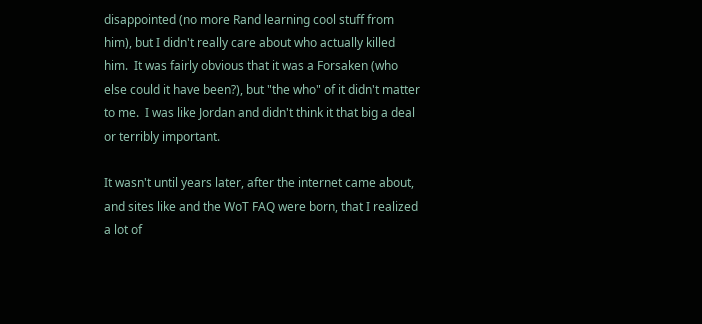disappointed (no more Rand learning cool stuff from him), but I didn't really care about who actually killed him.  It was fairly obvious that it was a Forsaken (who else could it have been?), but "the who" of it didn't matter to me.  I was like Jordan and didn't think it that big a deal or terribly important.

It wasn't until years later, after the internet came about, and sites like and the WoT FAQ were born, that I realized a lot of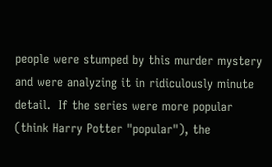people were stumped by this murder mystery and were analyzing it in ridiculously minute detail.  If the series were more popular (think Harry Potter "popular"), the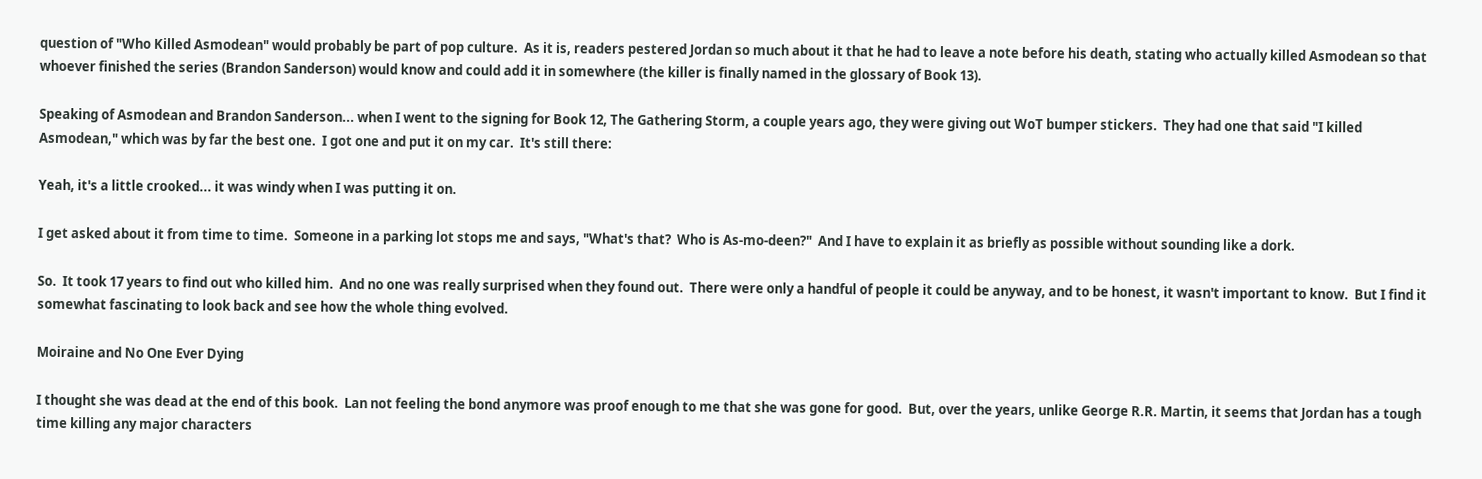question of "Who Killed Asmodean" would probably be part of pop culture.  As it is, readers pestered Jordan so much about it that he had to leave a note before his death, stating who actually killed Asmodean so that whoever finished the series (Brandon Sanderson) would know and could add it in somewhere (the killer is finally named in the glossary of Book 13).

Speaking of Asmodean and Brandon Sanderson... when I went to the signing for Book 12, The Gathering Storm, a couple years ago, they were giving out WoT bumper stickers.  They had one that said "I killed Asmodean," which was by far the best one.  I got one and put it on my car.  It's still there:

Yeah, it's a little crooked... it was windy when I was putting it on.

I get asked about it from time to time.  Someone in a parking lot stops me and says, "What's that?  Who is As-mo-deen?"  And I have to explain it as briefly as possible without sounding like a dork.

So.  It took 17 years to find out who killed him.  And no one was really surprised when they found out.  There were only a handful of people it could be anyway, and to be honest, it wasn't important to know.  But I find it somewhat fascinating to look back and see how the whole thing evolved.

Moiraine and No One Ever Dying

I thought she was dead at the end of this book.  Lan not feeling the bond anymore was proof enough to me that she was gone for good.  But, over the years, unlike George R.R. Martin, it seems that Jordan has a tough time killing any major characters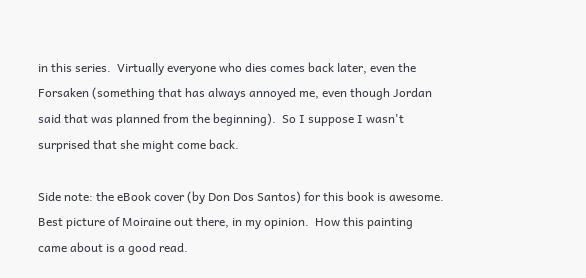in this series.  Virtually everyone who dies comes back later, even the Forsaken (something that has always annoyed me, even though Jordan said that was planned from the beginning).  So I suppose I wasn't surprised that she might come back.

Side note: the eBook cover (by Don Dos Santos) for this book is awesome.  Best picture of Moiraine out there, in my opinion.  How this painting came about is a good read.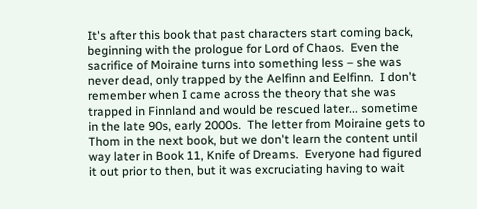It's after this book that past characters start coming back, beginning with the prologue for Lord of Chaos.  Even the sacrifice of Moiraine turns into something less – she was never dead, only trapped by the Aelfinn and Eelfinn.  I don't remember when I came across the theory that she was trapped in Finnland and would be rescued later... sometime in the late 90s, early 2000s.  The letter from Moiraine gets to Thom in the next book, but we don't learn the content until way later in Book 11, Knife of Dreams.  Everyone had figured it out prior to then, but it was excruciating having to wait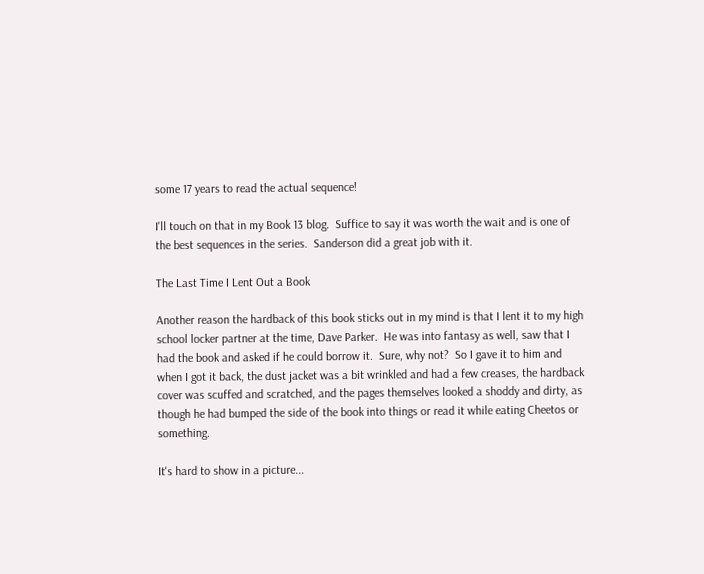some 17 years to read the actual sequence!

I'll touch on that in my Book 13 blog.  Suffice to say it was worth the wait and is one of the best sequences in the series.  Sanderson did a great job with it.

The Last Time I Lent Out a Book

Another reason the hardback of this book sticks out in my mind is that I lent it to my high school locker partner at the time, Dave Parker.  He was into fantasy as well, saw that I had the book and asked if he could borrow it.  Sure, why not?  So I gave it to him and when I got it back, the dust jacket was a bit wrinkled and had a few creases, the hardback cover was scuffed and scratched, and the pages themselves looked a shoddy and dirty, as though he had bumped the side of the book into things or read it while eating Cheetos or something.

It's hard to show in a picture...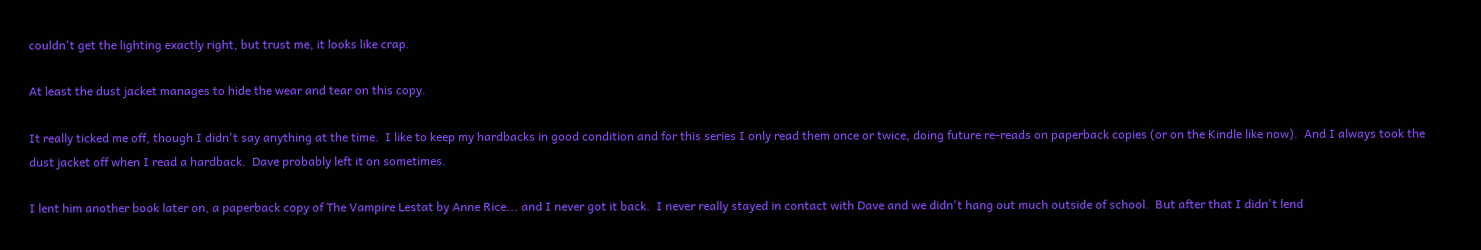couldn't get the lighting exactly right, but trust me, it looks like crap.

At least the dust jacket manages to hide the wear and tear on this copy.

It really ticked me off, though I didn't say anything at the time.  I like to keep my hardbacks in good condition and for this series I only read them once or twice, doing future re-reads on paperback copies (or on the Kindle like now).  And I always took the dust jacket off when I read a hardback.  Dave probably left it on sometimes.

I lent him another book later on, a paperback copy of The Vampire Lestat by Anne Rice... and I never got it back.  I never really stayed in contact with Dave and we didn't hang out much outside of school.  But after that I didn't lend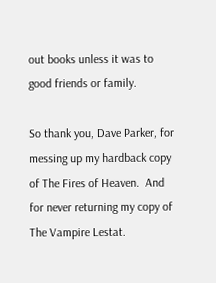out books unless it was to good friends or family.

So thank you, Dave Parker, for messing up my hardback copy of The Fires of Heaven.  And for never returning my copy of The Vampire Lestat.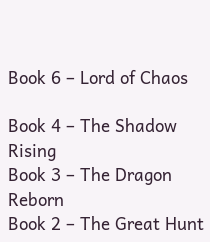Book 6 – Lord of Chaos

Book 4 – The Shadow Rising
Book 3 – The Dragon Reborn
Book 2 – The Great Hunt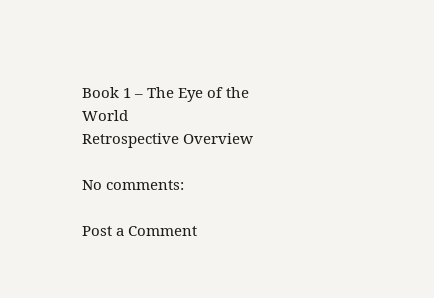Book 1 – The Eye of the World
Retrospective Overview

No comments:

Post a Comment